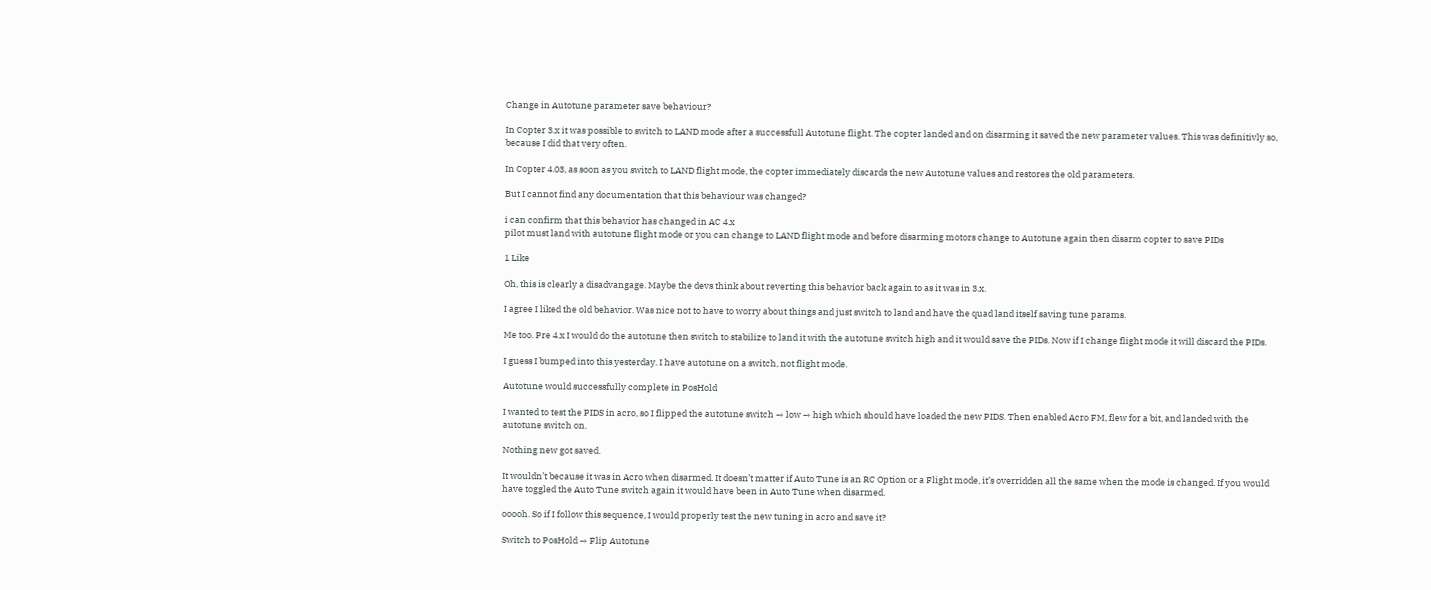Change in Autotune parameter save behaviour?

In Copter 3.x it was possible to switch to LAND mode after a successfull Autotune flight. The copter landed and on disarming it saved the new parameter values. This was definitivly so, because I did that very often.

In Copter 4.03, as soon as you switch to LAND flight mode, the copter immediately discards the new Autotune values and restores the old parameters.

But I cannot find any documentation that this behaviour was changed?

i can confirm that this behavior has changed in AC 4.x
pilot must land with autotune flight mode or you can change to LAND flight mode and before disarming motors change to Autotune again then disarm copter to save PIDs

1 Like

Oh, this is clearly a disadvangage. Maybe the devs think about reverting this behavior back again to as it was in 3.x.

I agree I liked the old behavior. Was nice not to have to worry about things and just switch to land and have the quad land itself saving tune params.

Me too. Pre 4.x I would do the autotune then switch to stabilize to land it with the autotune switch high and it would save the PIDs. Now if I change flight mode it will discard the PIDs.

I guess I bumped into this yesterday. I have autotune on a switch, not flight mode.

Autotune would successfully complete in PosHold

I wanted to test the PIDS in acro, so I flipped the autotune switch → low → high which should have loaded the new PIDS. Then enabled Acro FM, flew for a bit, and landed with the autotune switch on.

Nothing new got saved.

It wouldn’t because it was in Acro when disarmed. It doesn’t matter if Auto Tune is an RC Option or a Flight mode, it’s overridden all the same when the mode is changed. If you would have toggled the Auto Tune switch again it would have been in Auto Tune when disarmed.

ooooh. So if I follow this sequence, I would properly test the new tuning in acro and save it?

Switch to PosHold → Flip Autotune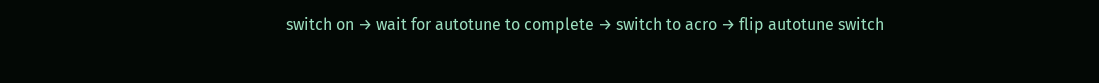switch on → wait for autotune to complete → switch to acro → flip autotune switch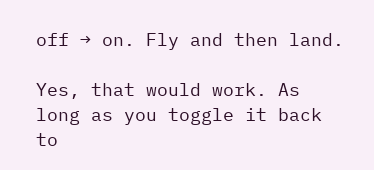off → on. Fly and then land.

Yes, that would work. As long as you toggle it back to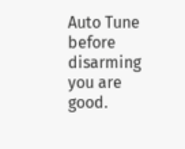Auto Tune before disarming you are good.